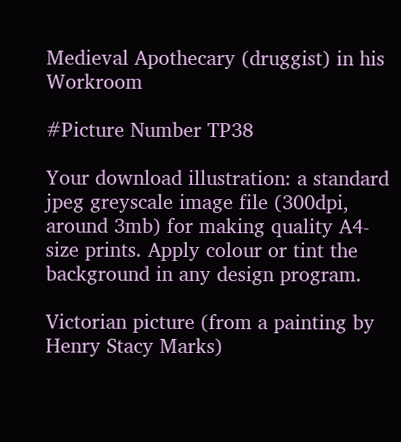Medieval Apothecary (druggist) in his Workroom

#Picture Number TP38

Your download illustration: a standard jpeg greyscale image file (300dpi, around 3mb) for making quality A4-size prints. Apply colour or tint the background in any design program.

Victorian picture (from a painting by Henry Stacy Marks)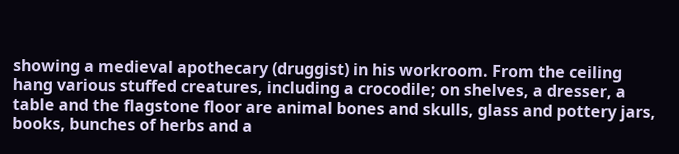showing a medieval apothecary (druggist) in his workroom. From the ceiling hang various stuffed creatures, including a crocodile; on shelves, a dresser, a table and the flagstone floor are animal bones and skulls, glass and pottery jars, books, bunches of herbs and a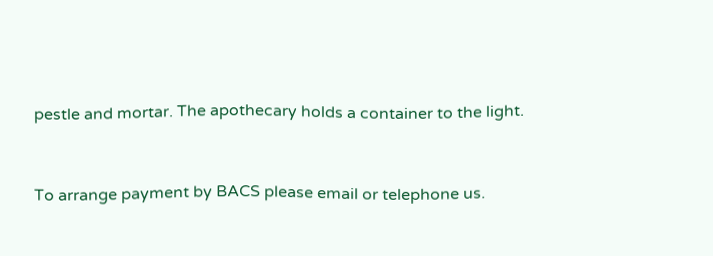pestle and mortar. The apothecary holds a container to the light.


To arrange payment by BACS please email or telephone us.